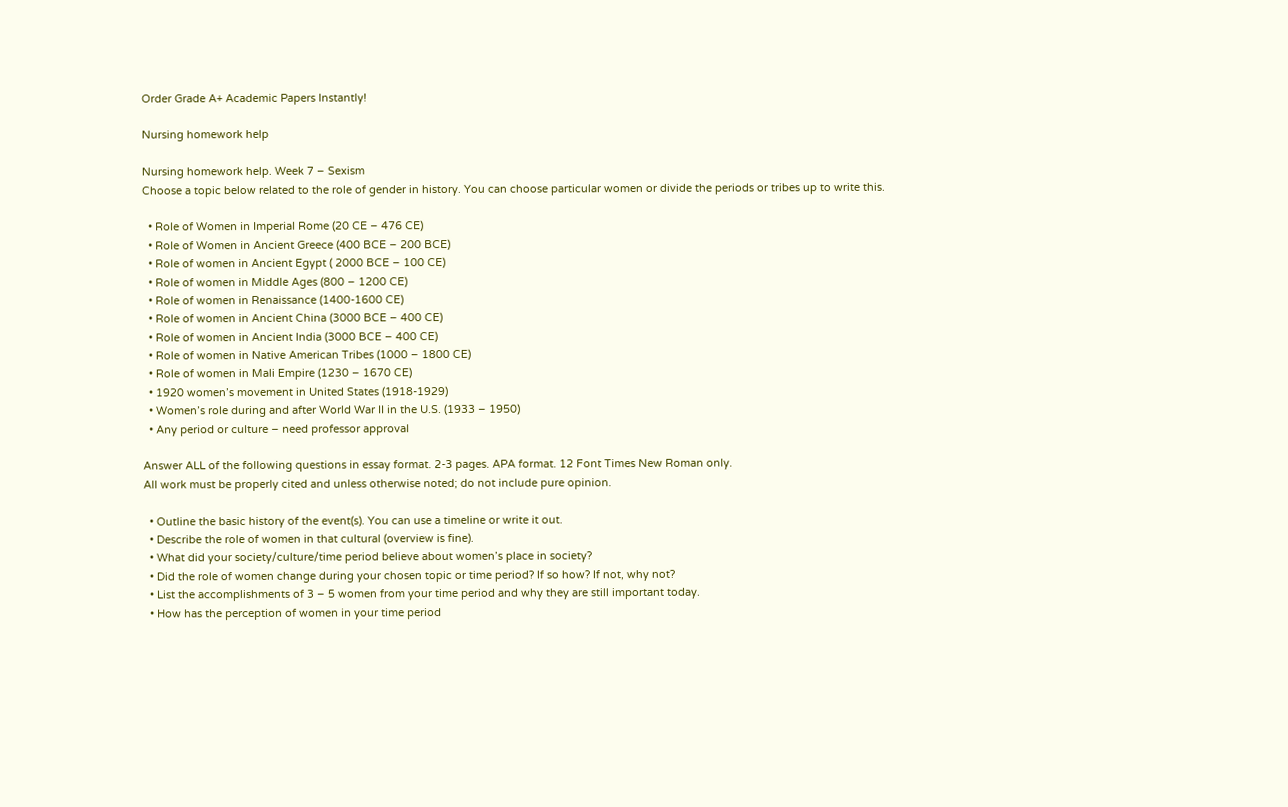Order Grade A+ Academic Papers Instantly!

Nursing homework help

Nursing homework help. Week 7 – Sexism
Choose a topic below related to the role of gender in history. You can choose particular women or divide the periods or tribes up to write this.

  • Role of Women in Imperial Rome (20 CE – 476 CE)
  • Role of Women in Ancient Greece (400 BCE – 200 BCE)
  • Role of women in Ancient Egypt ( 2000 BCE – 100 CE)
  • Role of women in Middle Ages (800 – 1200 CE)
  • Role of women in Renaissance (1400-1600 CE)
  • Role of women in Ancient China (3000 BCE – 400 CE)
  • Role of women in Ancient India (3000 BCE – 400 CE)
  • Role of women in Native American Tribes (1000 – 1800 CE)
  • Role of women in Mali Empire (1230 – 1670 CE)
  • 1920 women’s movement in United States (1918-1929)
  • Women’s role during and after World War II in the U.S. (1933 – 1950)
  • Any period or culture – need professor approval

Answer ALL of the following questions in essay format. 2-3 pages. APA format. 12 Font Times New Roman only.
All work must be properly cited and unless otherwise noted; do not include pure opinion.

  • Outline the basic history of the event(s). You can use a timeline or write it out.
  • Describe the role of women in that cultural (overview is fine).
  • What did your society/culture/time period believe about women’s place in society?
  • Did the role of women change during your chosen topic or time period? If so how? If not, why not?
  • List the accomplishments of 3 – 5 women from your time period and why they are still important today.
  • How has the perception of women in your time period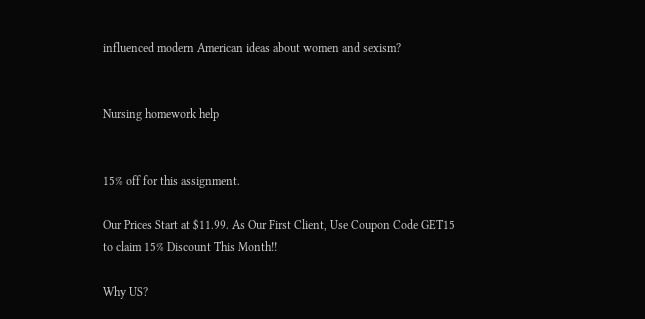influenced modern American ideas about women and sexism?


Nursing homework help


15% off for this assignment.

Our Prices Start at $11.99. As Our First Client, Use Coupon Code GET15 to claim 15% Discount This Month!!

Why US?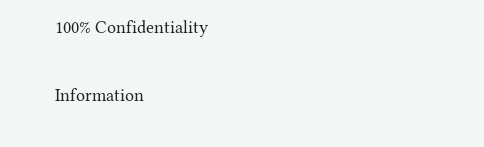100% Confidentiality

Information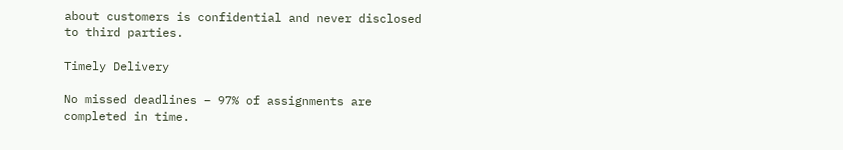about customers is confidential and never disclosed to third parties.

Timely Delivery

No missed deadlines – 97% of assignments are completed in time.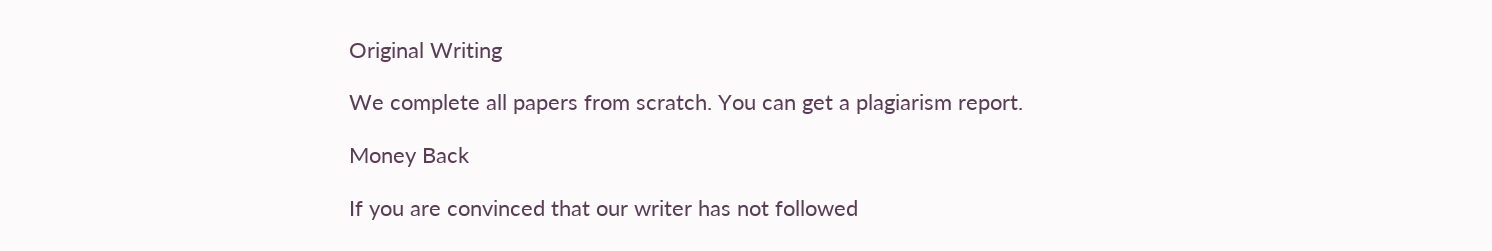Original Writing

We complete all papers from scratch. You can get a plagiarism report.

Money Back

If you are convinced that our writer has not followed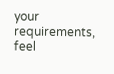your requirements, feel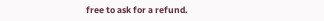free to ask for a refund.